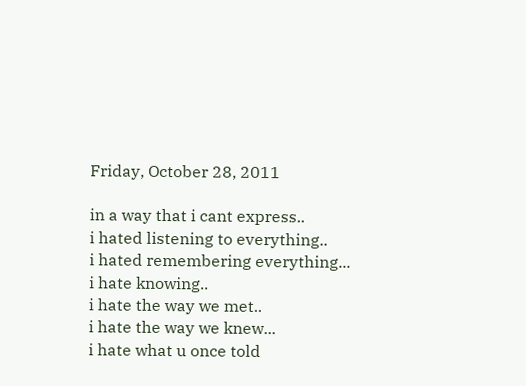Friday, October 28, 2011

in a way that i cant express..
i hated listening to everything..
i hated remembering everything...
i hate knowing..
i hate the way we met..
i hate the way we knew...
i hate what u once told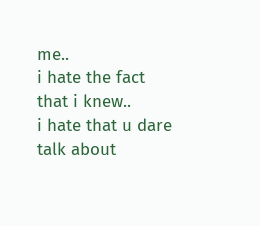me..
i hate the fact that i knew..
i hate that u dare talk about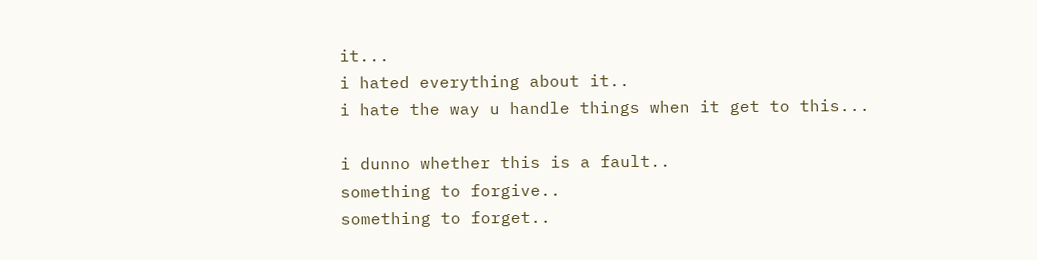it...
i hated everything about it..
i hate the way u handle things when it get to this...

i dunno whether this is a fault..
something to forgive..
something to forget..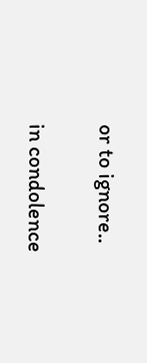or to ignore..

in condolence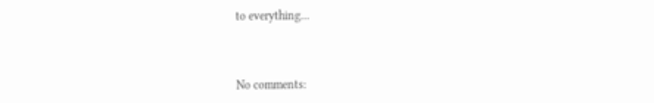to everything...



No comments: